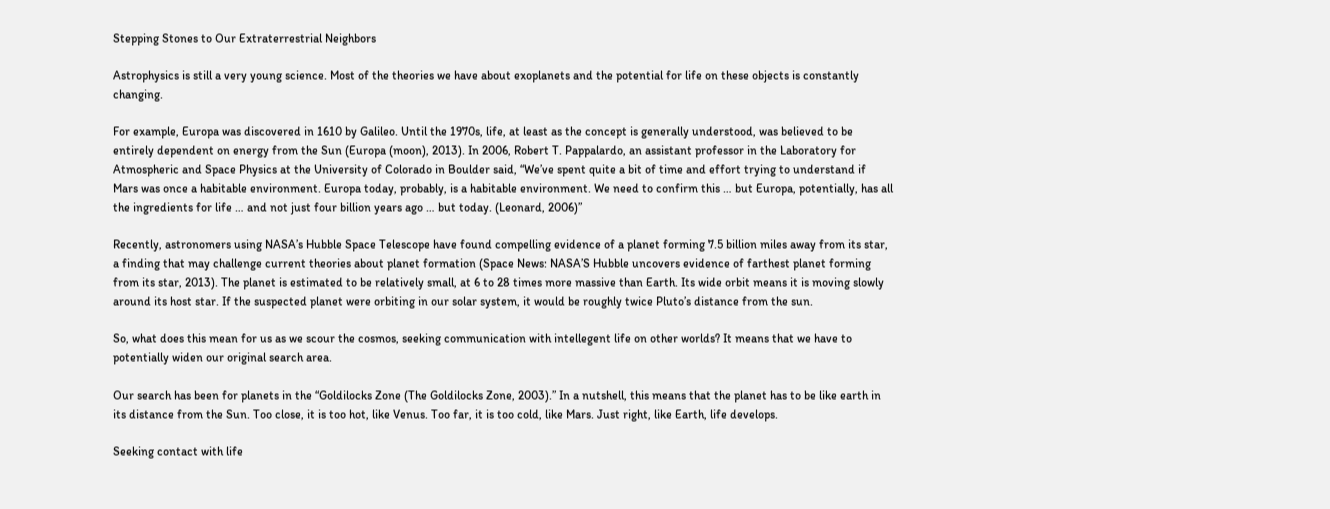Stepping Stones to Our Extraterrestrial Neighbors

Astrophysics is still a very young science. Most of the theories we have about exoplanets and the potential for life on these objects is constantly changing.

For example, Europa was discovered in 1610 by Galileo. Until the 1970s, life, at least as the concept is generally understood, was believed to be entirely dependent on energy from the Sun (Europa (moon), 2013). In 2006, Robert T. Pappalardo, an assistant professor in the Laboratory for Atmospheric and Space Physics at the University of Colorado in Boulder said, “We’ve spent quite a bit of time and effort trying to understand if Mars was once a habitable environment. Europa today, probably, is a habitable environment. We need to confirm this … but Europa, potentially, has all the ingredients for life … and not just four billion years ago … but today. (Leonard, 2006)”

Recently, astronomers using NASA’s Hubble Space Telescope have found compelling evidence of a planet forming 7.5 billion miles away from its star, a finding that may challenge current theories about planet formation (Space News: NASA’S Hubble uncovers evidence of farthest planet forming from its star, 2013). The planet is estimated to be relatively small, at 6 to 28 times more massive than Earth. Its wide orbit means it is moving slowly around its host star. If the suspected planet were orbiting in our solar system, it would be roughly twice Pluto’s distance from the sun.

So, what does this mean for us as we scour the cosmos, seeking communication with intellegent life on other worlds? It means that we have to potentially widen our original search area.

Our search has been for planets in the “Goldilocks Zone (The Goldilocks Zone, 2003).” In a nutshell, this means that the planet has to be like earth in its distance from the Sun. Too close, it is too hot, like Venus. Too far, it is too cold, like Mars. Just right, like Earth, life develops.

Seeking contact with life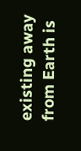existing away from Earth is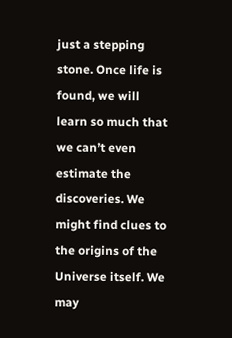just a stepping stone. Once life is found, we will learn so much that we can’t even estimate the discoveries. We might find clues to the origins of the Universe itself. We may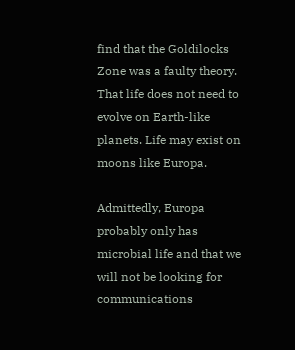find that the Goldilocks Zone was a faulty theory. That life does not need to evolve on Earth-like planets. Life may exist on moons like Europa.

Admittedly, Europa probably only has microbial life and that we will not be looking for communications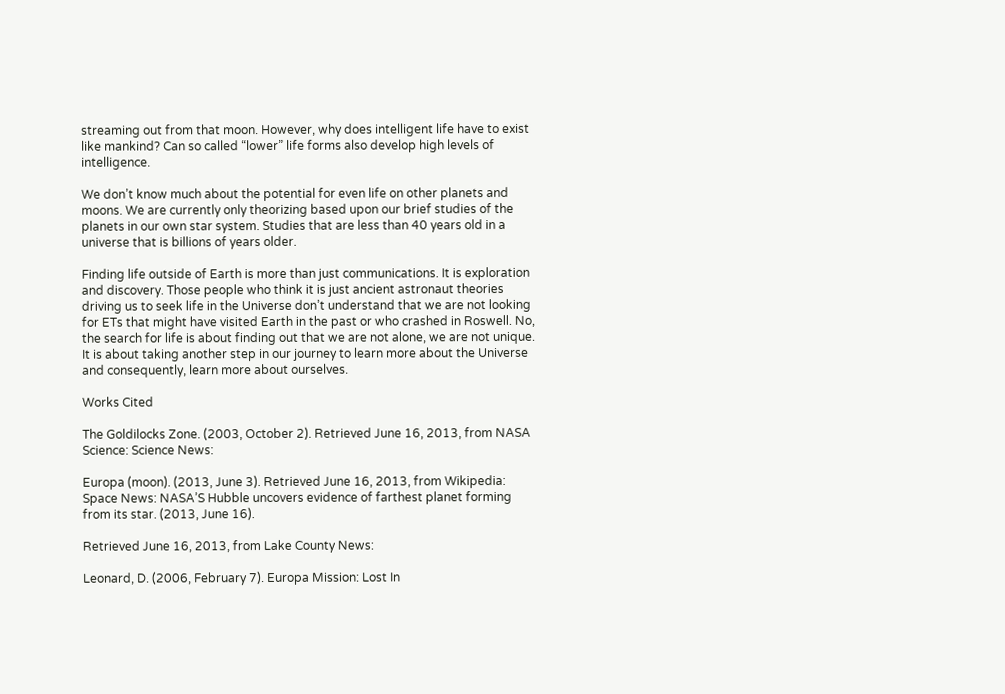streaming out from that moon. However, why does intelligent life have to exist like mankind? Can so called “lower” life forms also develop high levels of intelligence.

We don’t know much about the potential for even life on other planets and moons. We are currently only theorizing based upon our brief studies of the planets in our own star system. Studies that are less than 40 years old in a universe that is billions of years older.

Finding life outside of Earth is more than just communications. It is exploration and discovery. Those people who think it is just ancient astronaut theories driving us to seek life in the Universe don’t understand that we are not looking for ETs that might have visited Earth in the past or who crashed in Roswell. No, the search for life is about finding out that we are not alone, we are not unique. It is about taking another step in our journey to learn more about the Universe and consequently, learn more about ourselves.

Works Cited

The Goldilocks Zone. (2003, October 2). Retrieved June 16, 2013, from NASA Science: Science News:

Europa (moon). (2013, June 3). Retrieved June 16, 2013, from Wikipedia:
Space News: NASA’S Hubble uncovers evidence of farthest planet forming from its star. (2013, June 16).

Retrieved June 16, 2013, from Lake County News:

Leonard, D. (2006, February 7). Europa Mission: Lost In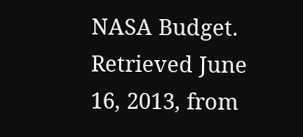NASA Budget. Retrieved June 16, 2013, from